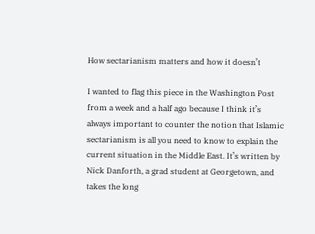How sectarianism matters and how it doesn’t

I wanted to flag this piece in the Washington Post from a week and a half ago because I think it’s always important to counter the notion that Islamic sectarianism is all you need to know to explain the current situation in the Middle East. It’s written by Nick Danforth, a grad student at Georgetown, and takes the long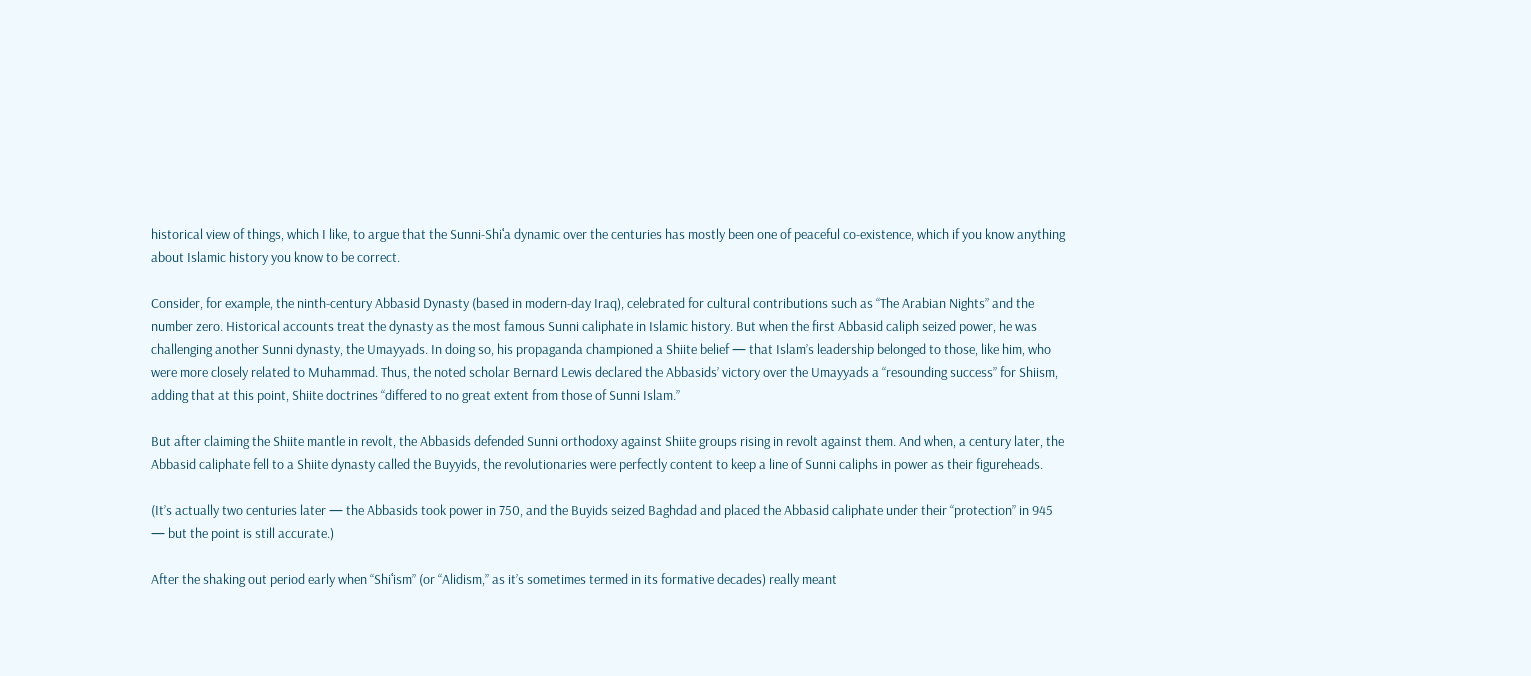historical view of things, which I like, to argue that the Sunni-Shiʿa dynamic over the centuries has mostly been one of peaceful co-existence, which if you know anything about Islamic history you know to be correct.

Consider, for example, the ninth-century Abbasid Dynasty (based in modern-day Iraq), celebrated for cultural contributions such as “The Arabian Nights” and the number zero. Historical accounts treat the dynasty as the most famous Sunni caliphate in Islamic history. But when the first Abbasid caliph seized power, he was challenging another Sunni dynasty, the Umayyads. In doing so, his propaganda championed a Shiite belief — that Islam’s leadership belonged to those, like him, who were more closely related to Muhammad. Thus, the noted scholar Bernard Lewis declared the Abbasids’ victory over the Umayyads a “resounding success” for Shiism, adding that at this point, Shiite doctrines “differed to no great extent from those of Sunni Islam.”

But after claiming the Shiite mantle in revolt, the Abbasids defended Sunni orthodoxy against Shiite groups rising in revolt against them. And when, a century later, the Abbasid caliphate fell to a Shiite dynasty called the Buyyids, the revolutionaries were perfectly content to keep a line of Sunni caliphs in power as their figureheads.

(It’s actually two centuries later — the Abbasids took power in 750, and the Buyids seized Baghdad and placed the Abbasid caliphate under their “protection” in 945 — but the point is still accurate.)

After the shaking out period early when “Shiʿism” (or “Alidism,” as it’s sometimes termed in its formative decades) really meant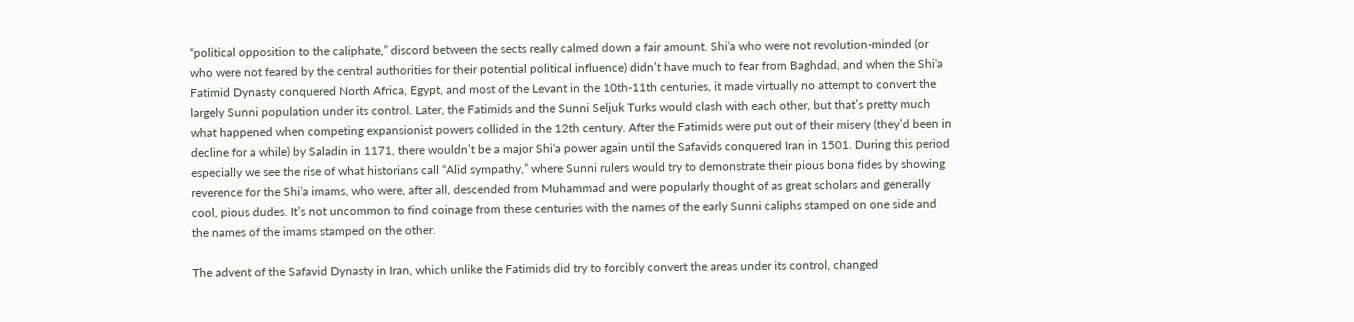“political opposition to the caliphate,” discord between the sects really calmed down a fair amount. Shiʿa who were not revolution-minded (or who were not feared by the central authorities for their potential political influence) didn’t have much to fear from Baghdad, and when the Shiʿa Fatimid Dynasty conquered North Africa, Egypt, and most of the Levant in the 10th-11th centuries, it made virtually no attempt to convert the largely Sunni population under its control. Later, the Fatimids and the Sunni Seljuk Turks would clash with each other, but that’s pretty much what happened when competing expansionist powers collided in the 12th century. After the Fatimids were put out of their misery (they’d been in decline for a while) by Saladin in 1171, there wouldn’t be a major Shiʿa power again until the Safavids conquered Iran in 1501. During this period especially we see the rise of what historians call “Alid sympathy,” where Sunni rulers would try to demonstrate their pious bona fides by showing reverence for the Shiʿa imams, who were, after all, descended from Muhammad and were popularly thought of as great scholars and generally cool, pious dudes. It’s not uncommon to find coinage from these centuries with the names of the early Sunni caliphs stamped on one side and the names of the imams stamped on the other.

The advent of the Safavid Dynasty in Iran, which unlike the Fatimids did try to forcibly convert the areas under its control, changed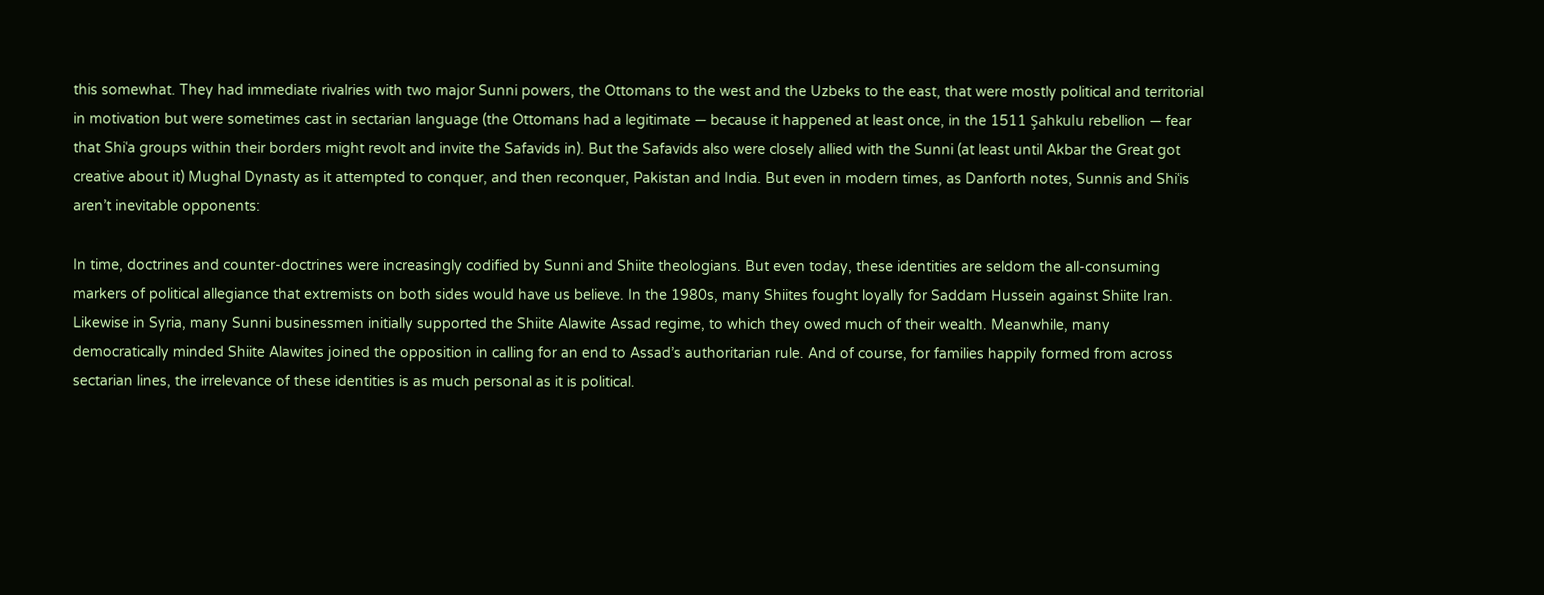this somewhat. They had immediate rivalries with two major Sunni powers, the Ottomans to the west and the Uzbeks to the east, that were mostly political and territorial in motivation but were sometimes cast in sectarian language (the Ottomans had a legitimate — because it happened at least once, in the 1511 Şahkulu rebellion — fear that Shiʿa groups within their borders might revolt and invite the Safavids in). But the Safavids also were closely allied with the Sunni (at least until Akbar the Great got creative about it) Mughal Dynasty as it attempted to conquer, and then reconquer, Pakistan and India. But even in modern times, as Danforth notes, Sunnis and Shiʿis aren’t inevitable opponents:

In time, doctrines and counter-doctrines were increasingly codified by Sunni and Shiite theologians. But even today, these identities are seldom the all-consuming markers of political allegiance that extremists on both sides would have us believe. In the 1980s, many Shiites fought loyally for Saddam Hussein against Shiite Iran. Likewise in Syria, many Sunni businessmen initially supported the Shiite Alawite Assad regime, to which they owed much of their wealth. Meanwhile, many democratically minded Shiite Alawites joined the opposition in calling for an end to Assad’s authoritarian rule. And of course, for families happily formed from across sectarian lines, the irrelevance of these identities is as much personal as it is political.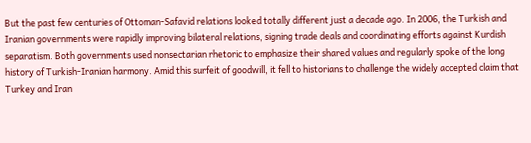But the past few centuries of Ottoman-Safavid relations looked totally different just a decade ago. In 2006, the Turkish and Iranian governments were rapidly improving bilateral relations, signing trade deals and coordinating efforts against Kurdish separatism. Both governments used nonsectarian rhetoric to emphasize their shared values and regularly spoke of the long history of Turkish-Iranian harmony. Amid this surfeit of goodwill, it fell to historians to challenge the widely accepted claim that Turkey and Iran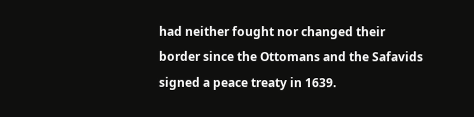had neither fought nor changed their border since the Ottomans and the Safavids signed a peace treaty in 1639.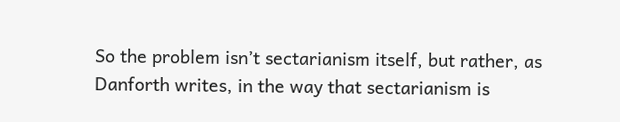So the problem isn’t sectarianism itself, but rather, as Danforth writes, in the way that sectarianism is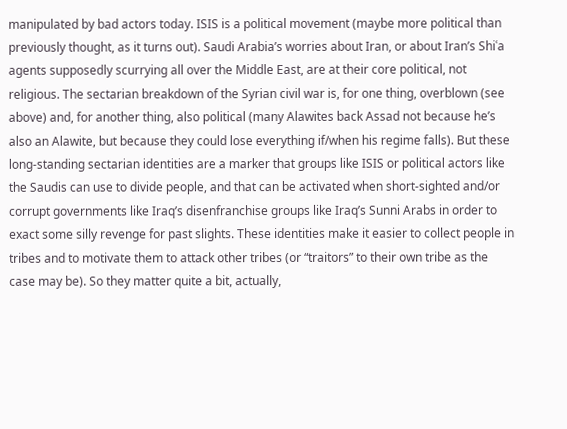manipulated by bad actors today. ISIS is a political movement (maybe more political than previously thought, as it turns out). Saudi Arabia’s worries about Iran, or about Iran’s Shiʿa agents supposedly scurrying all over the Middle East, are at their core political, not religious. The sectarian breakdown of the Syrian civil war is, for one thing, overblown (see above) and, for another thing, also political (many Alawites back Assad not because he’s also an Alawite, but because they could lose everything if/when his regime falls). But these long-standing sectarian identities are a marker that groups like ISIS or political actors like the Saudis can use to divide people, and that can be activated when short-sighted and/or corrupt governments like Iraq’s disenfranchise groups like Iraq’s Sunni Arabs in order to exact some silly revenge for past slights. These identities make it easier to collect people in tribes and to motivate them to attack other tribes (or “traitors” to their own tribe as the case may be). So they matter quite a bit, actually,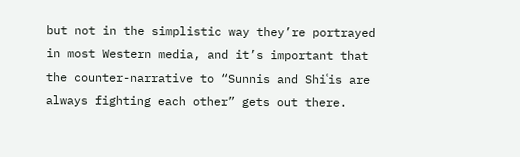but not in the simplistic way they’re portrayed in most Western media, and it’s important that the counter-narrative to “Sunnis and Shiʿis are always fighting each other” gets out there.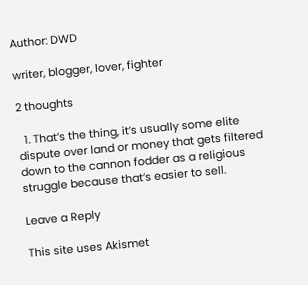Author: DWD

writer, blogger, lover, fighter

2 thoughts

  1. That’s the thing, it’s usually some elite dispute over land or money that gets filtered down to the cannon fodder as a religious struggle because that’s easier to sell.

Leave a Reply

This site uses Akismet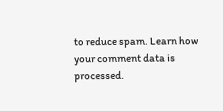to reduce spam. Learn how your comment data is processed.